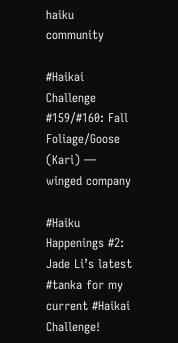haiku community

#Haikai Challenge #159/#160: Fall Foliage/Goose (Kari) — winged company

#Haiku Happenings #2: Jade Li’s latest #tanka for my current #Haikai Challenge!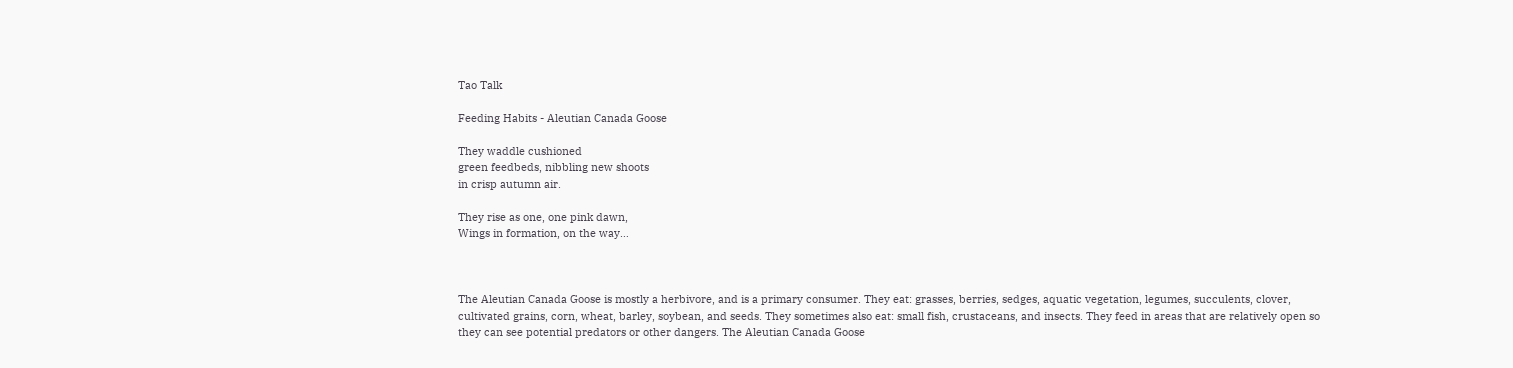Tao Talk

Feeding Habits - Aleutian Canada Goose

They waddle cushioned
green feedbeds, nibbling new shoots
in crisp autumn air.

They rise as one, one pink dawn,
Wings in formation, on the way…



The Aleutian Canada Goose is mostly a herbivore, and is a primary consumer. They eat: grasses, berries, sedges, aquatic vegetation, legumes, succulents, clover, cultivated grains, corn, wheat, barley, soybean, and seeds. They sometimes also eat: small fish, crustaceans, and insects. They feed in areas that are relatively open so they can see potential predators or other dangers. The Aleutian Canada Goose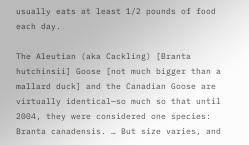usually eats at least 1/2 pounds of food each day.

The Aleutian (aka Cackling) [Branta hutchinsii] Goose [not much bigger than a mallard duck] and the Canadian Goose are virtually identical—so much so that until 2004, they were considered one species: Branta canadensis. … But size varies, and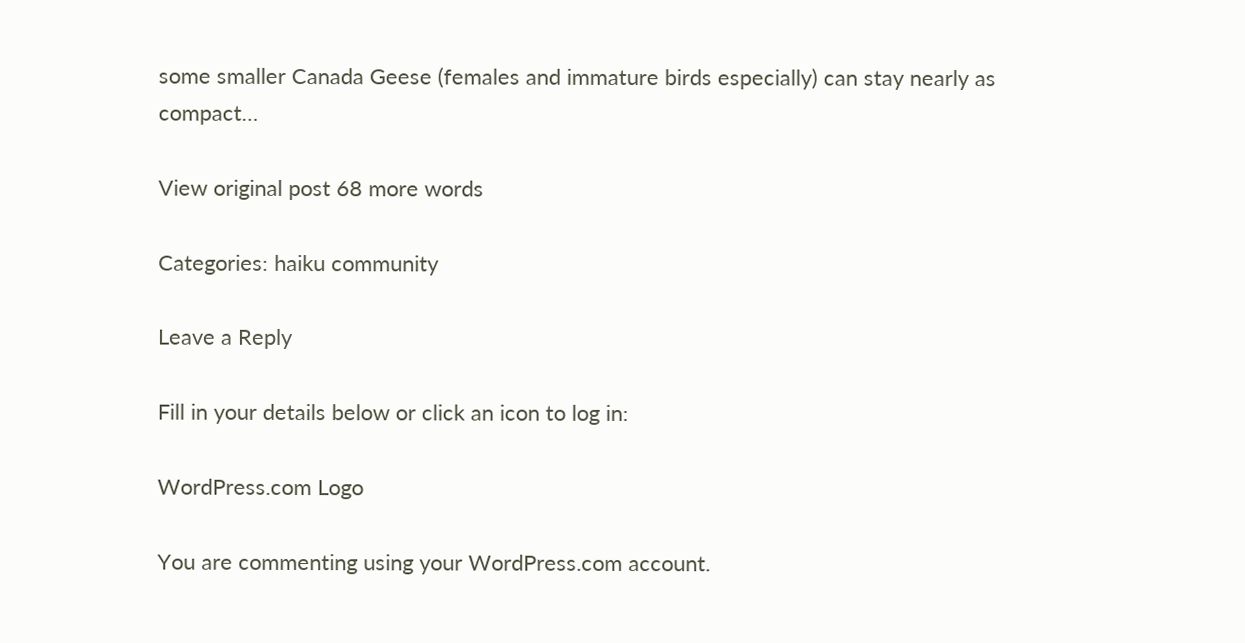some smaller Canada Geese (females and immature birds especially) can stay nearly as compact…

View original post 68 more words

Categories: haiku community

Leave a Reply

Fill in your details below or click an icon to log in:

WordPress.com Logo

You are commenting using your WordPress.com account.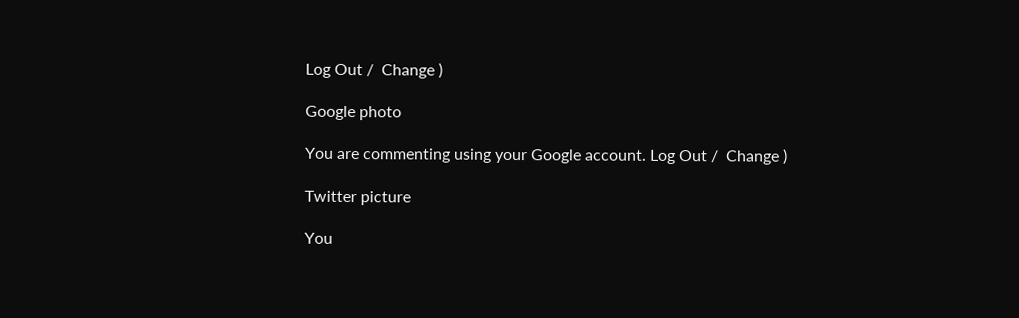Log Out /  Change )

Google photo

You are commenting using your Google account. Log Out /  Change )

Twitter picture

You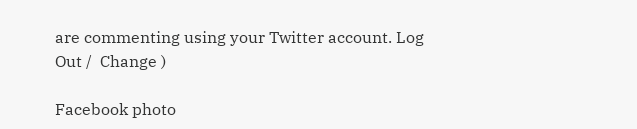are commenting using your Twitter account. Log Out /  Change )

Facebook photo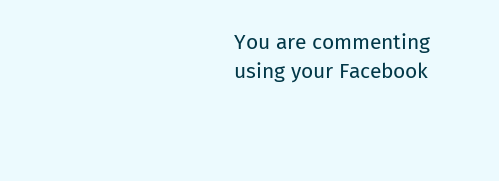You are commenting using your Facebook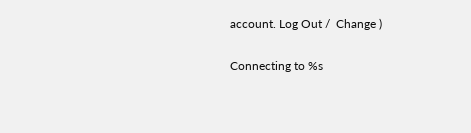account. Log Out /  Change )

Connecting to %s